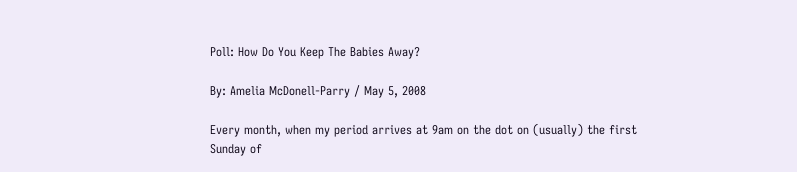Poll: How Do You Keep The Babies Away?

By: Amelia McDonell-Parry / May 5, 2008

Every month, when my period arrives at 9am on the dot on (usually) the first Sunday of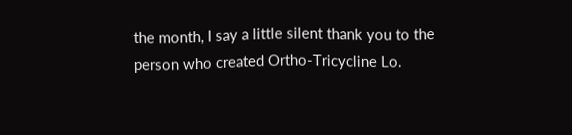the month, I say a little silent thank you to the person who created Ortho-Tricycline Lo.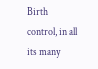Birth control, in all its many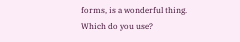forms, is a wonderful thing. Which do you use?